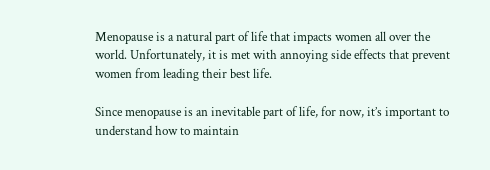Menopause is a natural part of life that impacts women all over the world. Unfortunately, it is met with annoying side effects that prevent women from leading their best life.

Since menopause is an inevitable part of life, for now, it’s important to understand how to maintain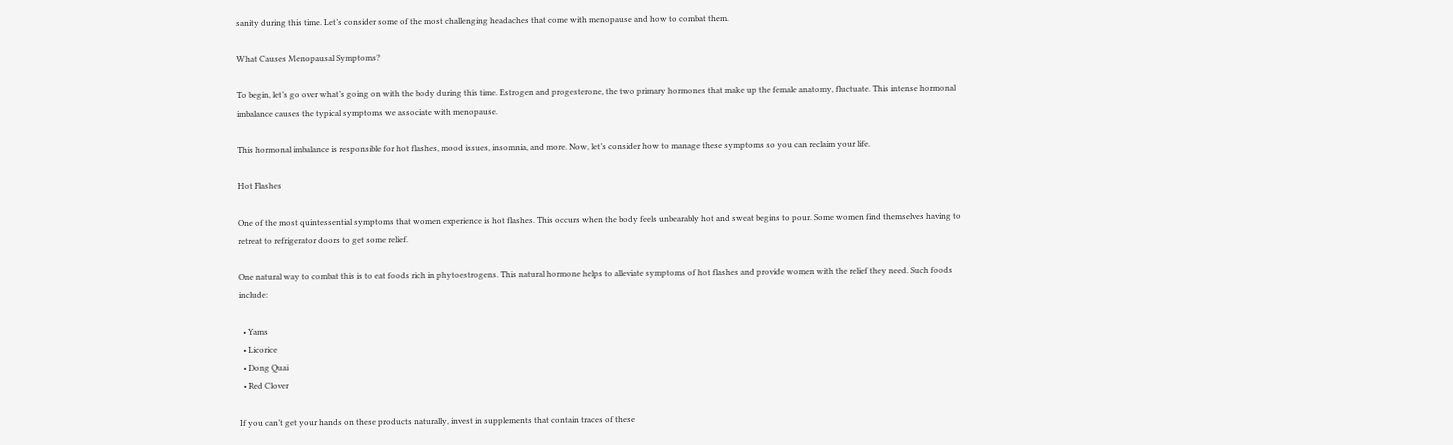sanity during this time. Let’s consider some of the most challenging headaches that come with menopause and how to combat them.

What Causes Menopausal Symptoms?

To begin, let’s go over what’s going on with the body during this time. Estrogen and progesterone, the two primary hormones that make up the female anatomy, fluctuate. This intense hormonal imbalance causes the typical symptoms we associate with menopause.

This hormonal imbalance is responsible for hot flashes, mood issues, insomnia, and more. Now, let’s consider how to manage these symptoms so you can reclaim your life.

Hot Flashes

One of the most quintessential symptoms that women experience is hot flashes. This occurs when the body feels unbearably hot and sweat begins to pour. Some women find themselves having to retreat to refrigerator doors to get some relief.

One natural way to combat this is to eat foods rich in phytoestrogens. This natural hormone helps to alleviate symptoms of hot flashes and provide women with the relief they need. Such foods include:

  • Yams
  • Licorice
  • Dong Quai
  • Red Clover

If you can’t get your hands on these products naturally, invest in supplements that contain traces of these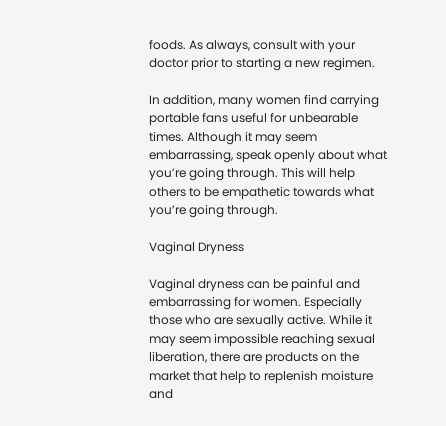foods. As always, consult with your doctor prior to starting a new regimen.

In addition, many women find carrying portable fans useful for unbearable times. Although it may seem embarrassing, speak openly about what you’re going through. This will help others to be empathetic towards what you’re going through.

Vaginal Dryness

Vaginal dryness can be painful and embarrassing for women. Especially those who are sexually active. While it may seem impossible reaching sexual liberation, there are products on the market that help to replenish moisture and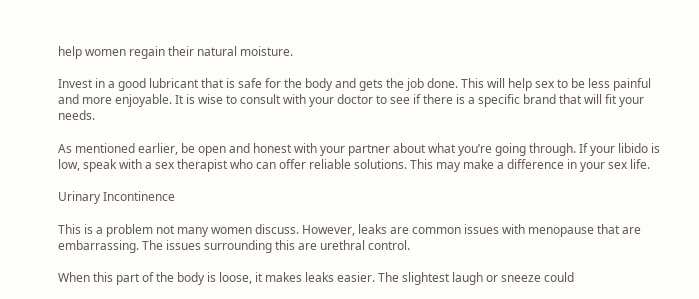help women regain their natural moisture.

Invest in a good lubricant that is safe for the body and gets the job done. This will help sex to be less painful and more enjoyable. It is wise to consult with your doctor to see if there is a specific brand that will fit your needs.

As mentioned earlier, be open and honest with your partner about what you’re going through. If your libido is low, speak with a sex therapist who can offer reliable solutions. This may make a difference in your sex life.

Urinary Incontinence

This is a problem not many women discuss. However, leaks are common issues with menopause that are embarrassing. The issues surrounding this are urethral control.

When this part of the body is loose, it makes leaks easier. The slightest laugh or sneeze could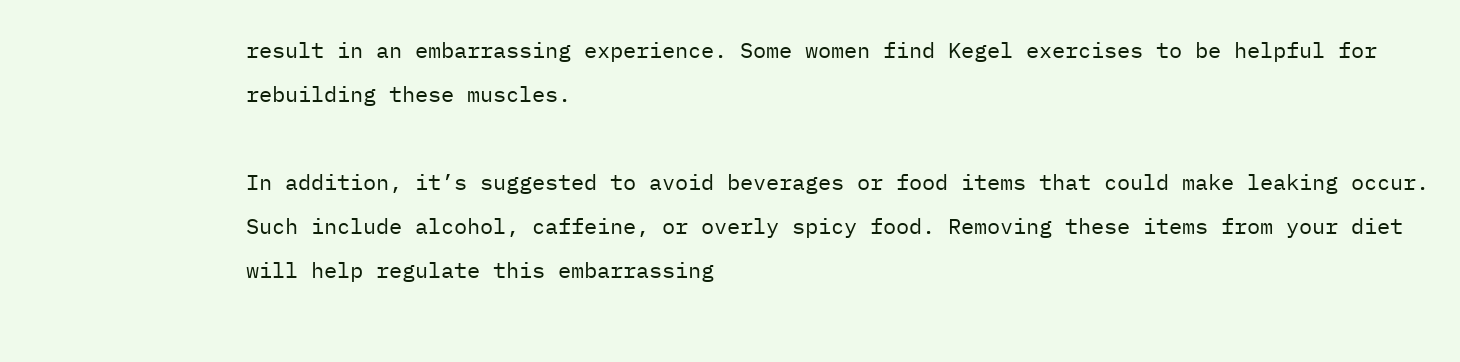result in an embarrassing experience. Some women find Kegel exercises to be helpful for rebuilding these muscles.

In addition, it’s suggested to avoid beverages or food items that could make leaking occur. Such include alcohol, caffeine, or overly spicy food. Removing these items from your diet will help regulate this embarrassing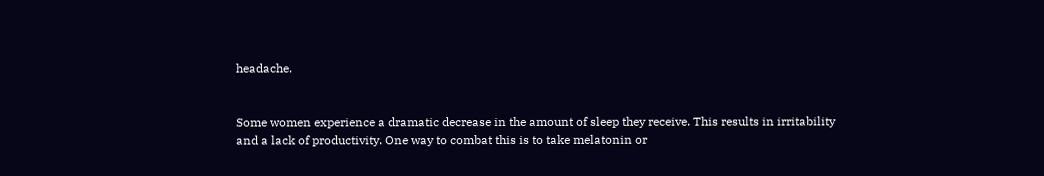headache.


Some women experience a dramatic decrease in the amount of sleep they receive. This results in irritability and a lack of productivity. One way to combat this is to take melatonin or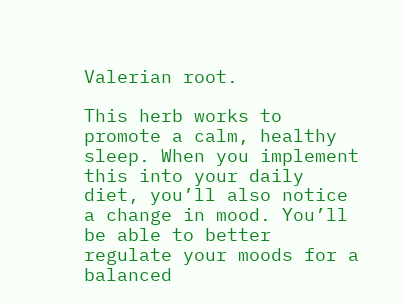Valerian root.

This herb works to promote a calm, healthy sleep. When you implement this into your daily diet, you’ll also notice a change in mood. You’ll be able to better regulate your moods for a balanced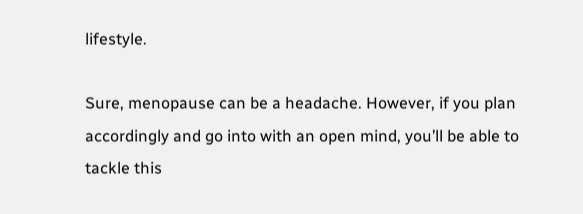lifestyle.

Sure, menopause can be a headache. However, if you plan accordingly and go into with an open mind, you’ll be able to tackle this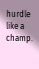hurdle like a champ.